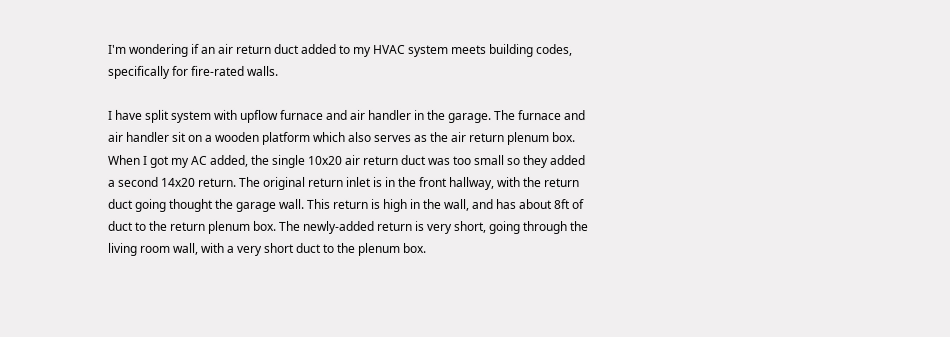I'm wondering if an air return duct added to my HVAC system meets building codes, specifically for fire-rated walls.

I have split system with upflow furnace and air handler in the garage. The furnace and air handler sit on a wooden platform which also serves as the air return plenum box. When I got my AC added, the single 10x20 air return duct was too small so they added a second 14x20 return. The original return inlet is in the front hallway, with the return duct going thought the garage wall. This return is high in the wall, and has about 8ft of duct to the return plenum box. The newly-added return is very short, going through the living room wall, with a very short duct to the plenum box.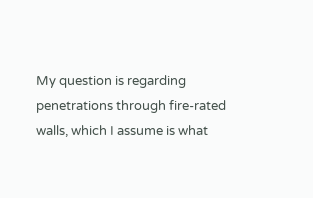My question is regarding penetrations through fire-rated walls, which I assume is what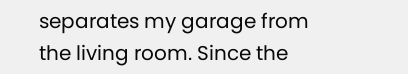separates my garage from the living room. Since the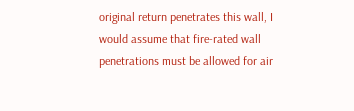original return penetrates this wall, I would assume that fire-rated wall penetrations must be allowed for air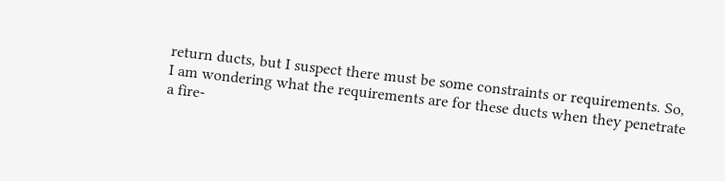return ducts, but I suspect there must be some constraints or requirements. So, I am wondering what the requirements are for these ducts when they penetrate a fire-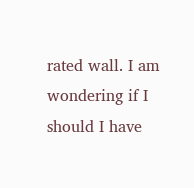rated wall. I am wondering if I should I have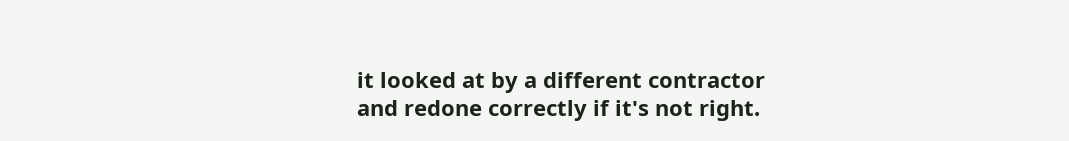it looked at by a different contractor and redone correctly if it's not right.